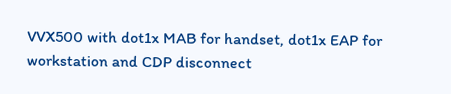VVX500 with dot1x MAB for handset, dot1x EAP for workstation and CDP disconnect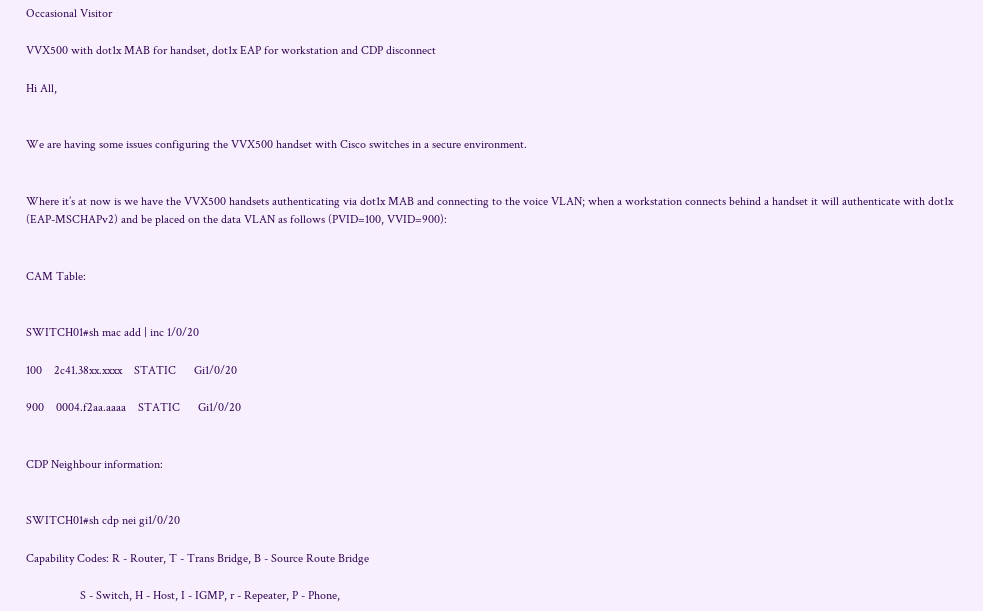Occasional Visitor

VVX500 with dot1x MAB for handset, dot1x EAP for workstation and CDP disconnect

Hi All,


We are having some issues configuring the VVX500 handset with Cisco switches in a secure environment.


Where it’s at now is we have the VVX500 handsets authenticating via dot1x MAB and connecting to the voice VLAN; when a workstation connects behind a handset it will authenticate with dot1x (EAP-MSCHAPv2) and be placed on the data VLAN as follows (PVID=100, VVID=900):


CAM Table:


SWITCH01#sh mac add | inc 1/0/20

100    2c41.38xx.xxxx    STATIC      Gi1/0/20

900    0004.f2aa.aaaa    STATIC      Gi1/0/20


CDP Neighbour information:


SWITCH01#sh cdp nei gi1/0/20

Capability Codes: R - Router, T - Trans Bridge, B - Source Route Bridge

                  S - Switch, H - Host, I - IGMP, r - Repeater, P - Phone,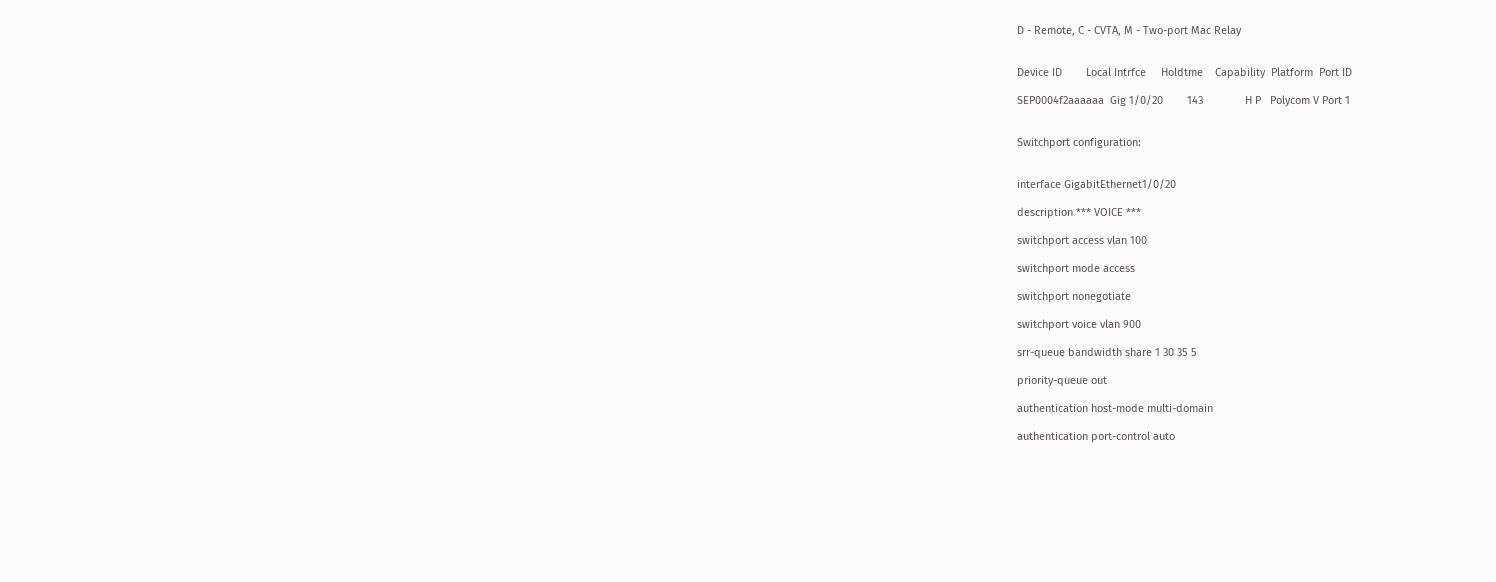D - Remote, C - CVTA, M - Two-port Mac Relay


Device ID        Local Intrfce     Holdtme    Capability  Platform  Port ID

SEP0004f2aaaaaa  Gig 1/0/20        143              H P   Polycom V Port 1


Switchport configuration:


interface GigabitEthernet1/0/20

description *** VOICE ***

switchport access vlan 100

switchport mode access

switchport nonegotiate

switchport voice vlan 900

srr-queue bandwidth share 1 30 35 5

priority-queue out

authentication host-mode multi-domain

authentication port-control auto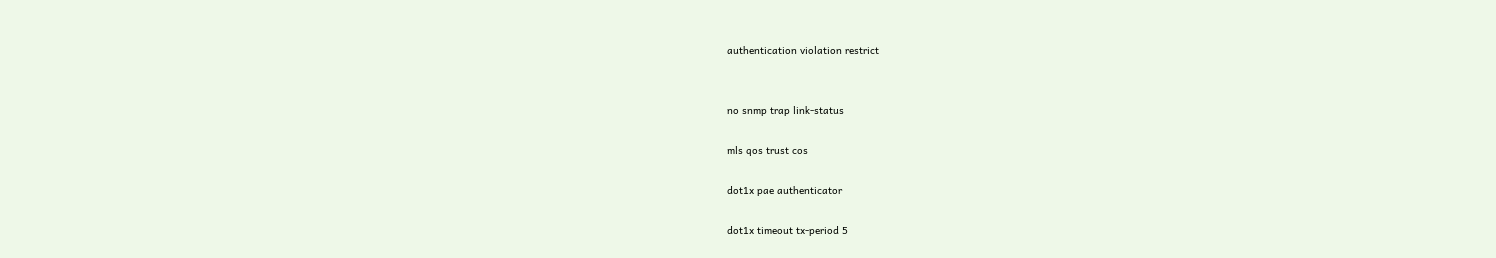authentication violation restrict


no snmp trap link-status

mls qos trust cos

dot1x pae authenticator

dot1x timeout tx-period 5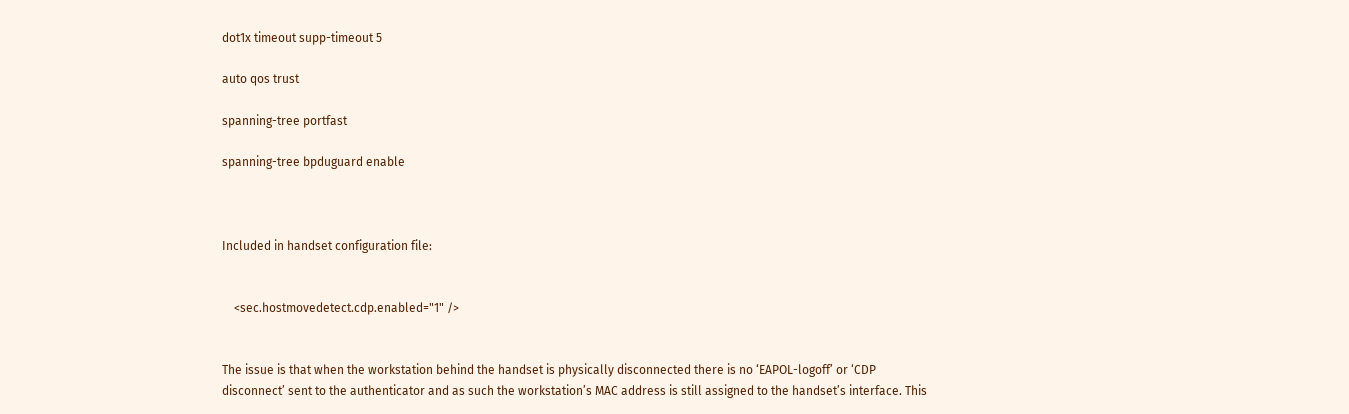dot1x timeout supp-timeout 5

auto qos trust

spanning-tree portfast

spanning-tree bpduguard enable



Included in handset configuration file:


    <sec.hostmovedetect.cdp.enabled="1" />


The issue is that when the workstation behind the handset is physically disconnected there is no ‘EAPOL-logoff’ or ‘CDP disconnect’ sent to the authenticator and as such the workstation’s MAC address is still assigned to the handset’s interface. This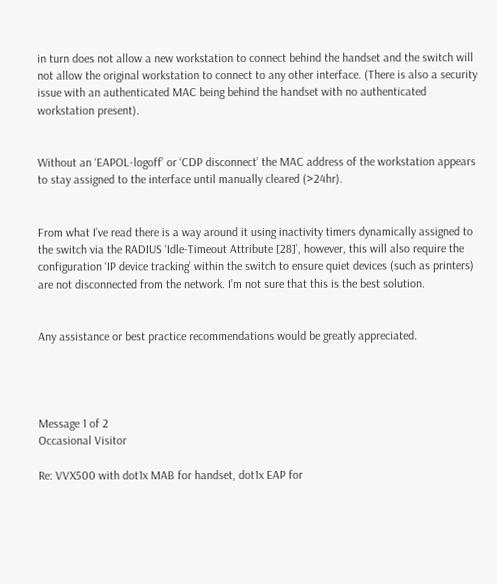in turn does not allow a new workstation to connect behind the handset and the switch will not allow the original workstation to connect to any other interface. (There is also a security issue with an authenticated MAC being behind the handset with no authenticated workstation present).


Without an ‘EAPOL-logoff’ or ‘CDP disconnect’ the MAC address of the workstation appears to stay assigned to the interface until manually cleared (>24hr).


From what I’ve read there is a way around it using inactivity timers dynamically assigned to the switch via the RADIUS ‘Idle-Timeout Attribute [28]’, however, this will also require the configuration ‘IP device tracking’ within the switch to ensure quiet devices (such as printers) are not disconnected from the network. I’m not sure that this is the best solution.


Any assistance or best practice recommendations would be greatly appreciated.




Message 1 of 2
Occasional Visitor

Re: VVX500 with dot1x MAB for handset, dot1x EAP for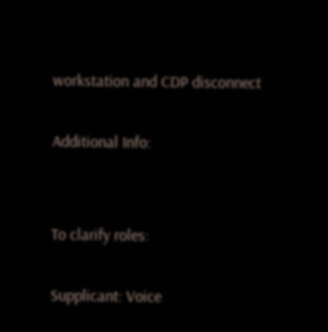workstation and CDP disconnect

Additional Info:


To clarify roles:

Supplicant: Voice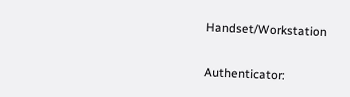Handset/Workstation

Authenticator: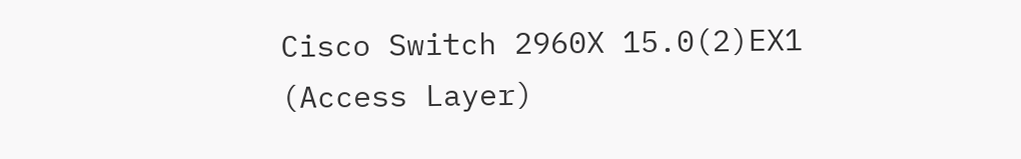Cisco Switch 2960X 15.0(2)EX1 (Access Layer)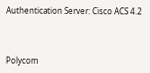Authentication Server: Cisco ACS 4.2



Polycom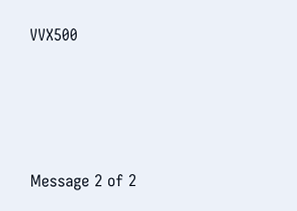VVX500




Message 2 of 2